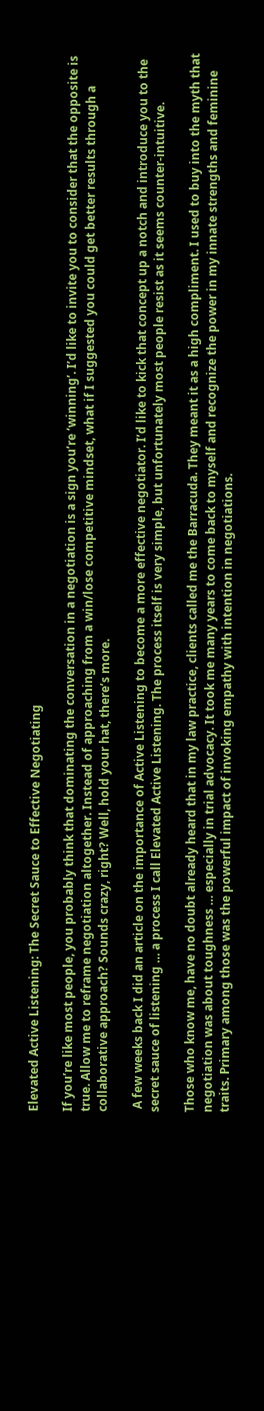Elevated Active Listening: The Secret Sauce to Effective Negotiating

If you’re like most people, you probably think that dominating the conversation in a negotiation is a sign you’re ‘winning’. I’d like to invite you to consider that the opposite is true. Allow me to reframe negotiation altogether. Instead of approaching from a win/lose competitive mindset, what if I suggested you could get better results through a collaborative approach? Sounds crazy, right? Well, hold your hat, there’s more.

 A few weeks back I did an article on the importance of Active Listening to become a more effective negotiator. I’d like to kick that concept up a notch and introduce you to the secret sauce of listening … a process I call Elevated Active Listening. The process itself is very simple, but unfortunately most people resist as it seems counter-intuitive.

Those who know me, have no doubt already heard that in my law practice, clients called me the Barracuda. They meant it as a high compliment. I used to buy into the myth that negotiation was about toughness … especially in trial advocacy. It took me many years to come back to myself and recognize the power in my innate strengths and feminine traits. Primary among those was the powerful impact of invoking empathy with intention in negotiations.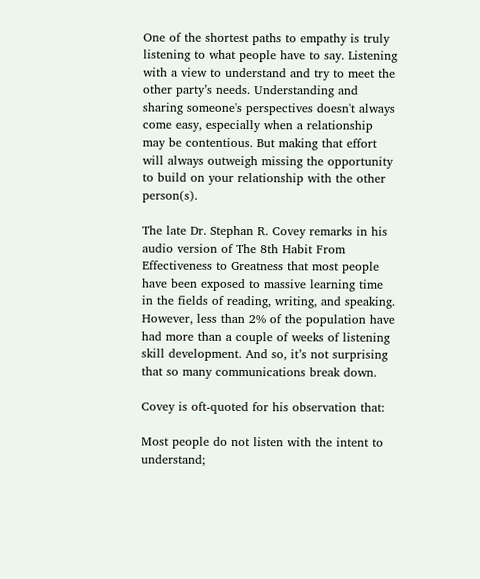One of the shortest paths to empathy is truly listening to what people have to say. Listening with a view to understand and try to meet the other party’s needs. Understanding and sharing someone's perspectives doesn't always come easy, especially when a relationship may be contentious. But making that effort will always outweigh missing the opportunity to build on your relationship with the other person(s).

The late Dr. Stephan R. Covey remarks in his audio version of The 8th Habit From Effectiveness to Greatness that most people have been exposed to massive learning time in the fields of reading, writing, and speaking. However, less than 2% of the population have had more than a couple of weeks of listening skill development. And so, it’s not surprising that so many communications break down.

Covey is oft-quoted for his observation that:

Most people do not listen with the intent to understand;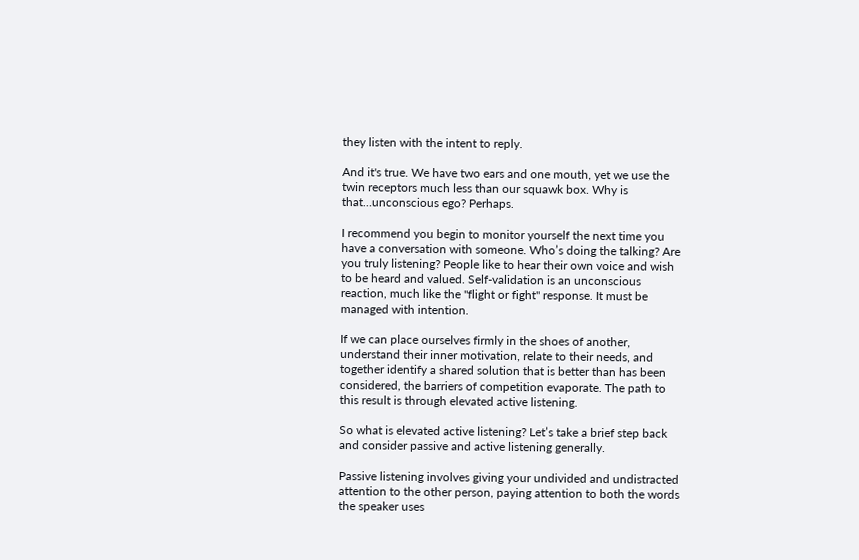they listen with the intent to reply.

And it's true. We have two ears and one mouth, yet we use the twin receptors much less than our squawk box. Why is that…unconscious ego? Perhaps.

I recommend you begin to monitor yourself the next time you have a conversation with someone. Who’s doing the talking? Are you truly listening? People like to hear their own voice and wish to be heard and valued. Self-validation is an unconscious reaction, much like the "flight or fight" response. It must be managed with intention.

If we can place ourselves firmly in the shoes of another, understand their inner motivation, relate to their needs, and together identify a shared solution that is better than has been considered, the barriers of competition evaporate. The path to this result is through elevated active listening.

So what is elevated active listening? Let’s take a brief step back and consider passive and active listening generally.

Passive listening involves giving your undivided and undistracted attention to the other person, paying attention to both the words the speaker uses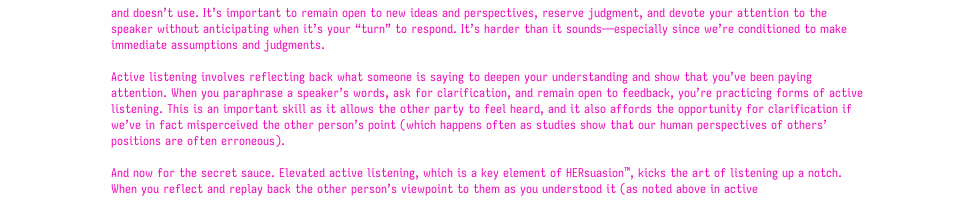and doesn’t use. It’s important to remain open to new ideas and perspectives, reserve judgment, and devote your attention to the speaker without anticipating when it’s your “turn” to respond. It’s harder than it sounds—especially since we’re conditioned to make immediate assumptions and judgments.

Active listening involves reflecting back what someone is saying to deepen your understanding and show that you’ve been paying attention. When you paraphrase a speaker’s words, ask for clarification, and remain open to feedback, you’re practicing forms of active listening. This is an important skill as it allows the other party to feel heard, and it also affords the opportunity for clarification if we’ve in fact misperceived the other person’s point (which happens often as studies show that our human perspectives of others’ positions are often erroneous).

And now for the secret sauce. Elevated active listening, which is a key element of HERsuasion™, kicks the art of listening up a notch. When you reflect and replay back the other person’s viewpoint to them as you understood it (as noted above in active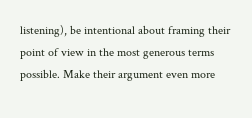listening), be intentional about framing their point of view in the most generous terms possible. Make their argument even more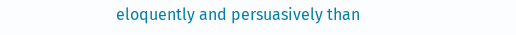eloquently and persuasively than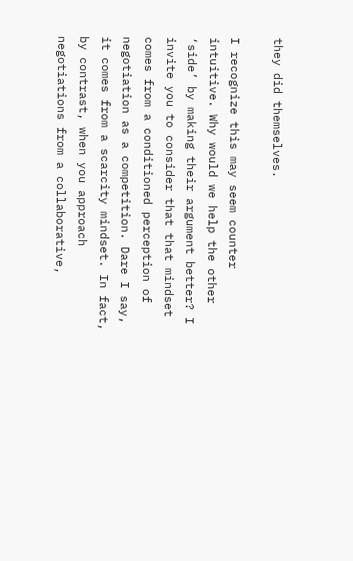they did themselves.

I recognize this may seem counter intuitive. Why would we help the other ‘side’ by making their argument better? I invite you to consider that that mindset comes from a conditioned perception of negotiation as a competition. Dare I say, it comes from a scarcity mindset. In fact, by contrast, when you approach negotiations from a collaborative,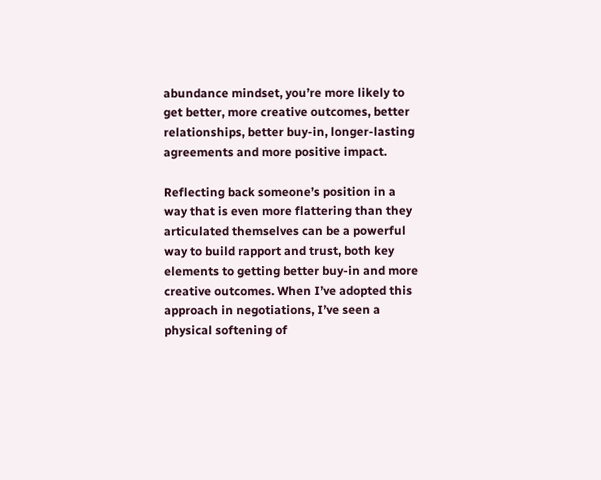abundance mindset, you’re more likely to get better, more creative outcomes, better relationships, better buy-in, longer-lasting agreements and more positive impact.

Reflecting back someone’s position in a way that is even more flattering than they articulated themselves can be a powerful way to build rapport and trust, both key elements to getting better buy-in and more creative outcomes. When I’ve adopted this approach in negotiations, I’ve seen a physical softening of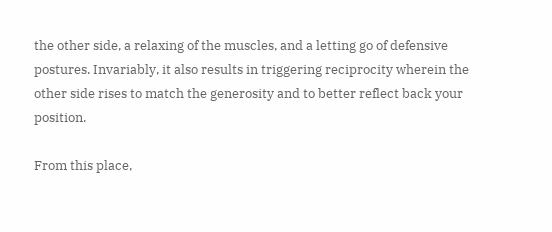the other side, a relaxing of the muscles, and a letting go of defensive postures. Invariably, it also results in triggering reciprocity wherein the other side rises to match the generosity and to better reflect back your position.

From this place,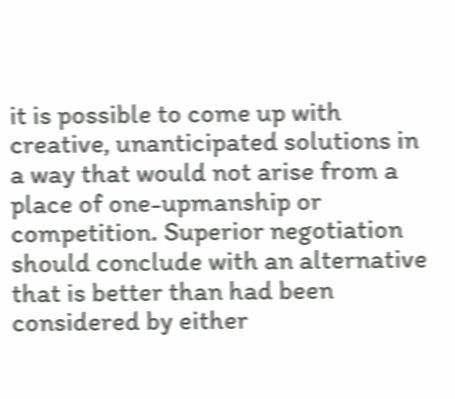it is possible to come up with creative, unanticipated solutions in a way that would not arise from a place of one-upmanship or competition. Superior negotiation should conclude with an alternative that is better than had been considered by either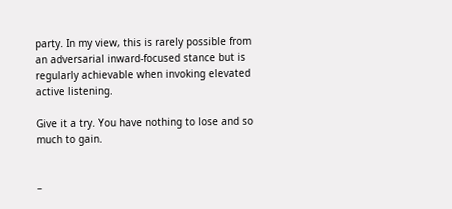party. In my view, this is rarely possible from an adversarial inward-focused stance but is regularly achievable when invoking elevated active listening.

Give it a try. You have nothing to lose and so much to gain.


–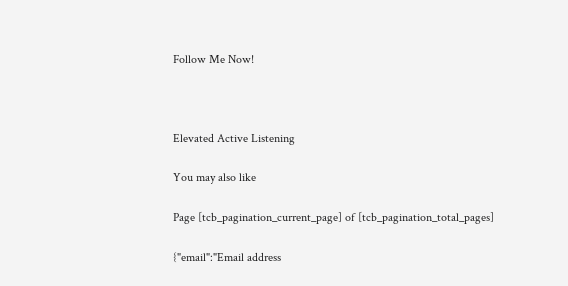Follow Me Now!



Elevated Active Listening

You may also like

Page [tcb_pagination_current_page] of [tcb_pagination_total_pages]

{"email":"Email address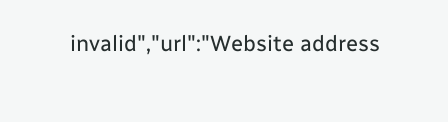invalid","url":"Website address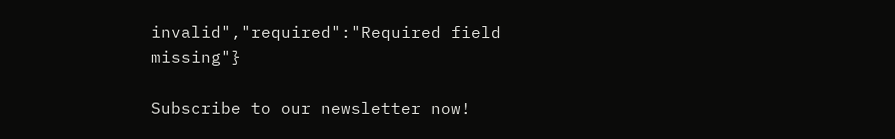invalid","required":"Required field missing"}

Subscribe to our newsletter now!